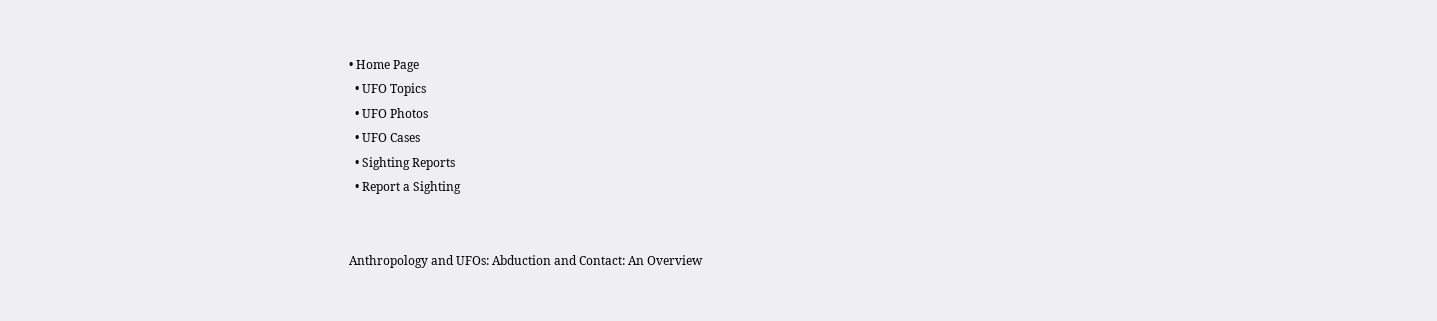• Home Page
  • UFO Topics
  • UFO Photos
  • UFO Cases
  • Sighting Reports
  • Report a Sighting


Anthropology and UFOs: Abduction and Contact: An Overview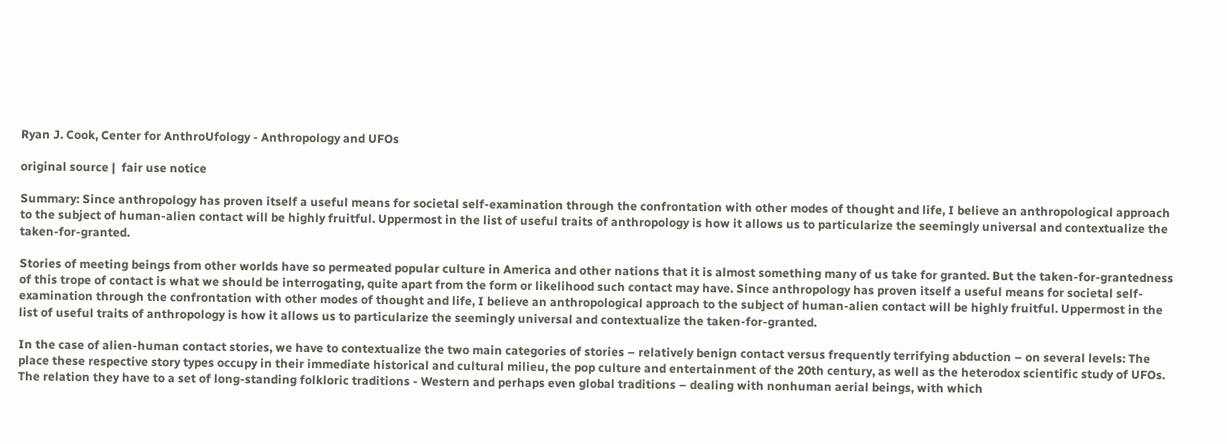Ryan J. Cook, Center for AnthroUfology - Anthropology and UFOs

original source |  fair use notice

Summary: Since anthropology has proven itself a useful means for societal self-examination through the confrontation with other modes of thought and life, I believe an anthropological approach to the subject of human-alien contact will be highly fruitful. Uppermost in the list of useful traits of anthropology is how it allows us to particularize the seemingly universal and contextualize the taken-for-granted.

Stories of meeting beings from other worlds have so permeated popular culture in America and other nations that it is almost something many of us take for granted. But the taken-for-grantedness of this trope of contact is what we should be interrogating, quite apart from the form or likelihood such contact may have. Since anthropology has proven itself a useful means for societal self-examination through the confrontation with other modes of thought and life, I believe an anthropological approach to the subject of human-alien contact will be highly fruitful. Uppermost in the list of useful traits of anthropology is how it allows us to particularize the seemingly universal and contextualize the taken-for-granted.

In the case of alien-human contact stories, we have to contextualize the two main categories of stories – relatively benign contact versus frequently terrifying abduction – on several levels: The place these respective story types occupy in their immediate historical and cultural milieu, the pop culture and entertainment of the 20th century, as well as the heterodox scientific study of UFOs. The relation they have to a set of long-standing folkloric traditions - Western and perhaps even global traditions – dealing with nonhuman aerial beings, with which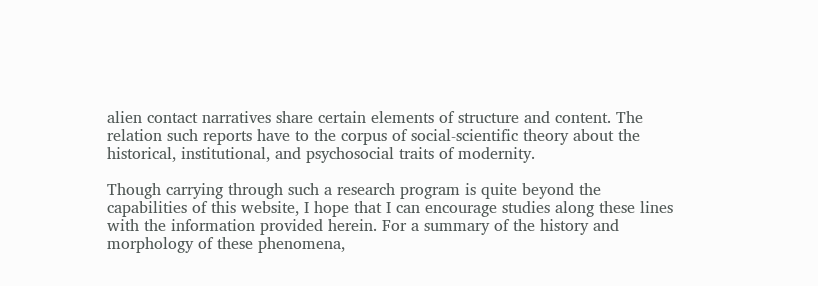alien contact narratives share certain elements of structure and content. The relation such reports have to the corpus of social-scientific theory about the historical, institutional, and psychosocial traits of modernity.

Though carrying through such a research program is quite beyond the capabilities of this website, I hope that I can encourage studies along these lines with the information provided herein. For a summary of the history and morphology of these phenomena,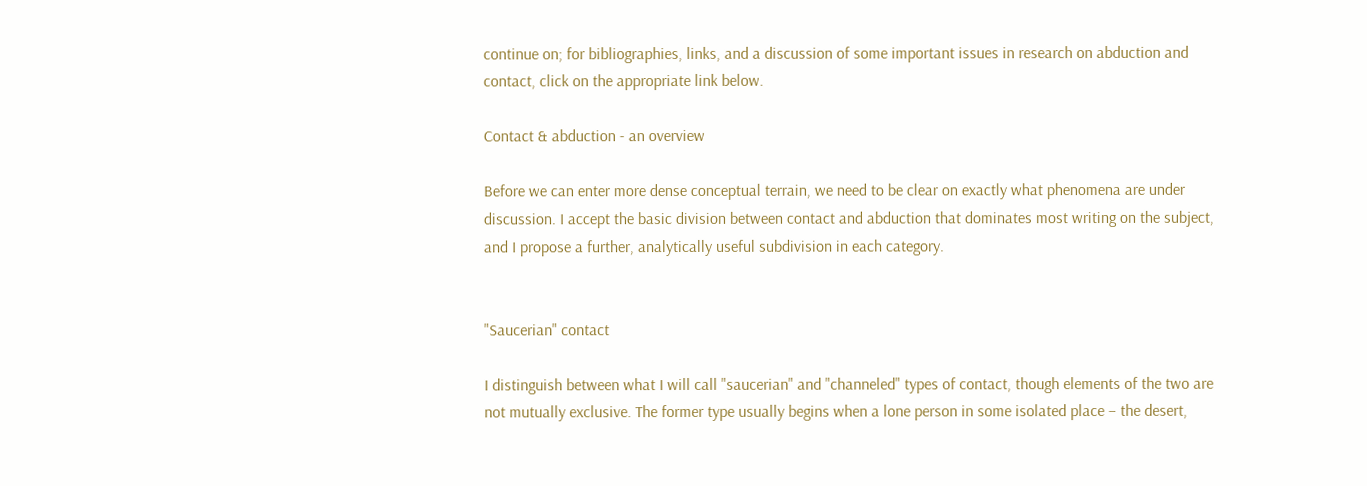continue on; for bibliographies, links, and a discussion of some important issues in research on abduction and contact, click on the appropriate link below.

Contact & abduction - an overview

Before we can enter more dense conceptual terrain, we need to be clear on exactly what phenomena are under discussion. I accept the basic division between contact and abduction that dominates most writing on the subject, and I propose a further, analytically useful subdivision in each category.


"Saucerian" contact

I distinguish between what I will call "saucerian" and "channeled" types of contact, though elements of the two are not mutually exclusive. The former type usually begins when a lone person in some isolated place – the desert,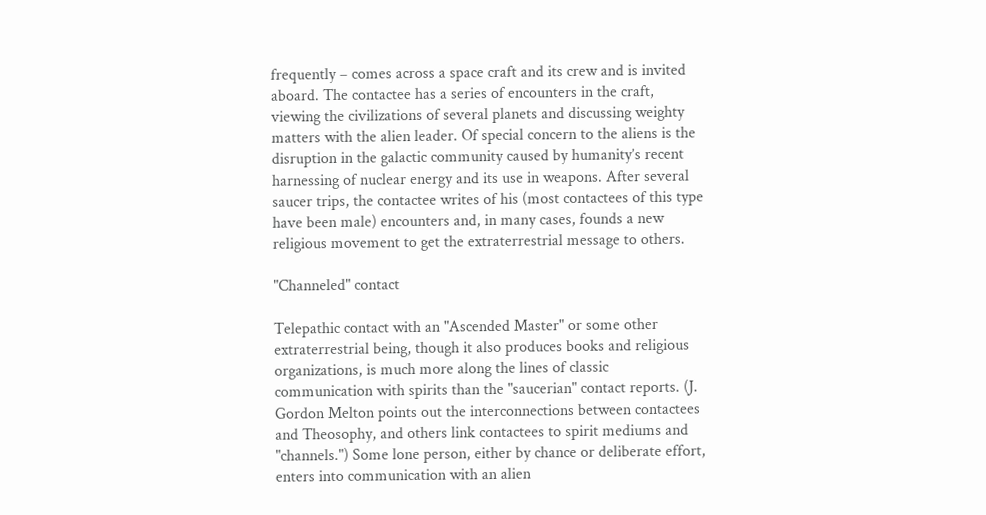frequently – comes across a space craft and its crew and is invited aboard. The contactee has a series of encounters in the craft, viewing the civilizations of several planets and discussing weighty matters with the alien leader. Of special concern to the aliens is the disruption in the galactic community caused by humanity’s recent harnessing of nuclear energy and its use in weapons. After several saucer trips, the contactee writes of his (most contactees of this type have been male) encounters and, in many cases, founds a new religious movement to get the extraterrestrial message to others.

"Channeled" contact

Telepathic contact with an "Ascended Master" or some other extraterrestrial being, though it also produces books and religious organizations, is much more along the lines of classic communication with spirits than the "saucerian" contact reports. (J. Gordon Melton points out the interconnections between contactees and Theosophy, and others link contactees to spirit mediums and "channels.") Some lone person, either by chance or deliberate effort, enters into communication with an alien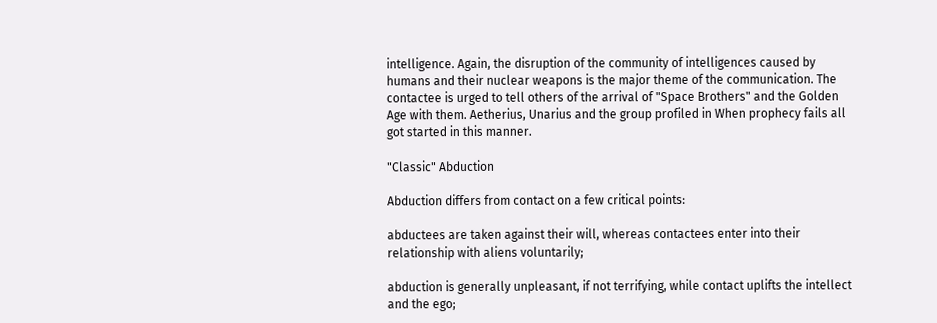intelligence. Again, the disruption of the community of intelligences caused by humans and their nuclear weapons is the major theme of the communication. The contactee is urged to tell others of the arrival of "Space Brothers" and the Golden Age with them. Aetherius, Unarius and the group profiled in When prophecy fails all got started in this manner.

"Classic" Abduction

Abduction differs from contact on a few critical points:

abductees are taken against their will, whereas contactees enter into their relationship with aliens voluntarily;

abduction is generally unpleasant, if not terrifying, while contact uplifts the intellect and the ego;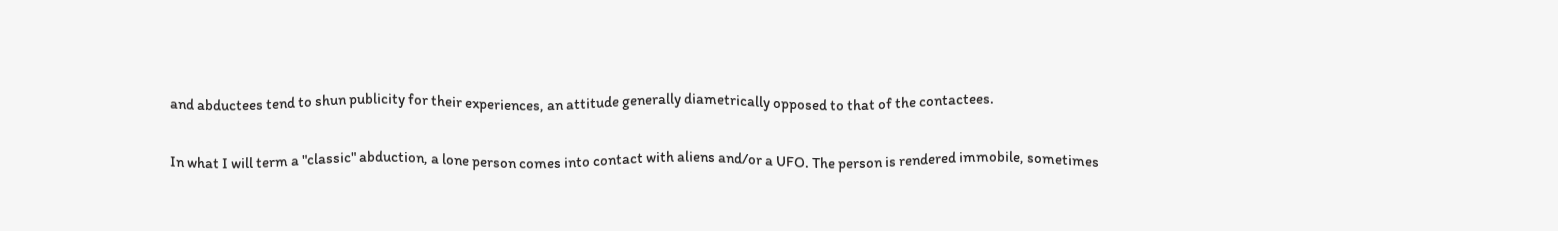and abductees tend to shun publicity for their experiences, an attitude generally diametrically opposed to that of the contactees.

In what I will term a "classic" abduction, a lone person comes into contact with aliens and/or a UFO. The person is rendered immobile, sometimes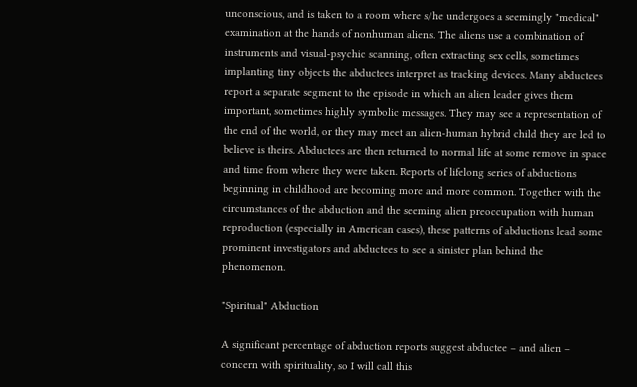unconscious, and is taken to a room where s/he undergoes a seemingly "medical" examination at the hands of nonhuman aliens. The aliens use a combination of instruments and visual-psychic scanning, often extracting sex cells, sometimes implanting tiny objects the abductees interpret as tracking devices. Many abductees report a separate segment to the episode in which an alien leader gives them important, sometimes highly symbolic messages. They may see a representation of the end of the world, or they may meet an alien-human hybrid child they are led to believe is theirs. Abductees are then returned to normal life at some remove in space and time from where they were taken. Reports of lifelong series of abductions beginning in childhood are becoming more and more common. Together with the circumstances of the abduction and the seeming alien preoccupation with human reproduction (especially in American cases), these patterns of abductions lead some prominent investigators and abductees to see a sinister plan behind the phenomenon.

"Spiritual" Abduction

A significant percentage of abduction reports suggest abductee – and alien – concern with spirituality, so I will call this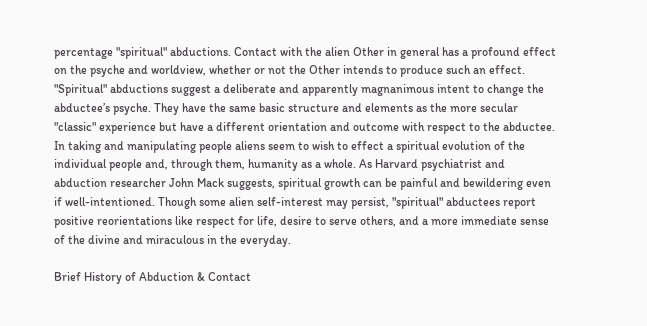percentage "spiritual" abductions. Contact with the alien Other in general has a profound effect on the psyche and worldview, whether or not the Other intends to produce such an effect. "Spiritual" abductions suggest a deliberate and apparently magnanimous intent to change the abductee’s psyche. They have the same basic structure and elements as the more secular "classic" experience but have a different orientation and outcome with respect to the abductee. In taking and manipulating people aliens seem to wish to effect a spiritual evolution of the individual people and, through them, humanity as a whole. As Harvard psychiatrist and abduction researcher John Mack suggests, spiritual growth can be painful and bewildering even if well-intentioned. Though some alien self-interest may persist, "spiritual" abductees report positive reorientations like respect for life, desire to serve others, and a more immediate sense of the divine and miraculous in the everyday.

Brief History of Abduction & Contact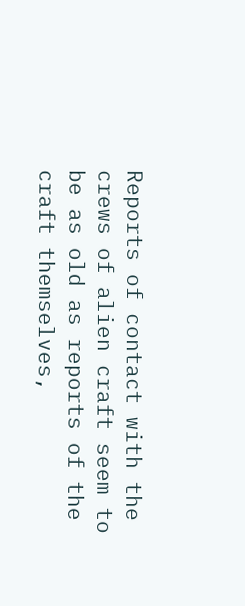Reports of contact with the crews of alien craft seem to be as old as reports of the craft themselves,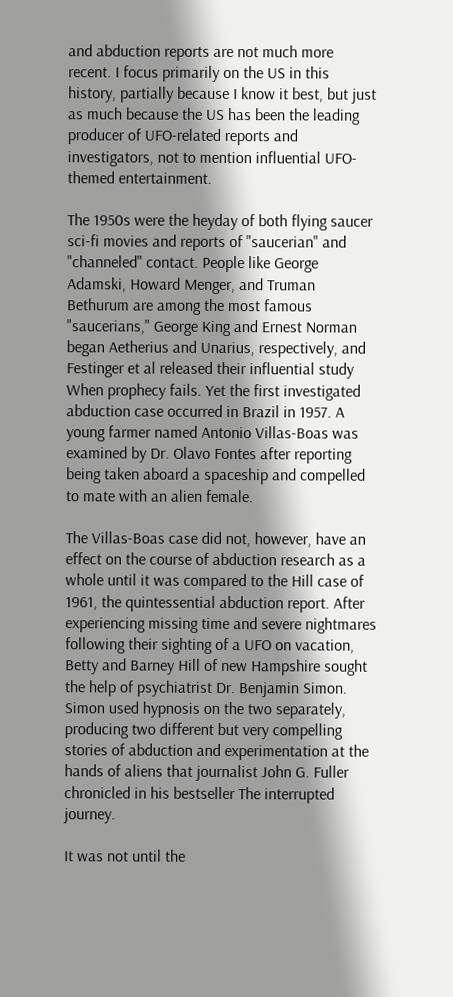and abduction reports are not much more recent. I focus primarily on the US in this history, partially because I know it best, but just as much because the US has been the leading producer of UFO-related reports and investigators, not to mention influential UFO-themed entertainment.

The 1950s were the heyday of both flying saucer sci-fi movies and reports of "saucerian" and "channeled" contact. People like George Adamski, Howard Menger, and Truman Bethurum are among the most famous "saucerians," George King and Ernest Norman began Aetherius and Unarius, respectively, and Festinger et al released their influential study When prophecy fails. Yet the first investigated abduction case occurred in Brazil in 1957. A young farmer named Antonio Villas-Boas was examined by Dr. Olavo Fontes after reporting being taken aboard a spaceship and compelled to mate with an alien female.

The Villas-Boas case did not, however, have an effect on the course of abduction research as a whole until it was compared to the Hill case of 1961, the quintessential abduction report. After experiencing missing time and severe nightmares following their sighting of a UFO on vacation, Betty and Barney Hill of new Hampshire sought the help of psychiatrist Dr. Benjamin Simon. Simon used hypnosis on the two separately, producing two different but very compelling stories of abduction and experimentation at the hands of aliens that journalist John G. Fuller chronicled in his bestseller The interrupted journey.

It was not until the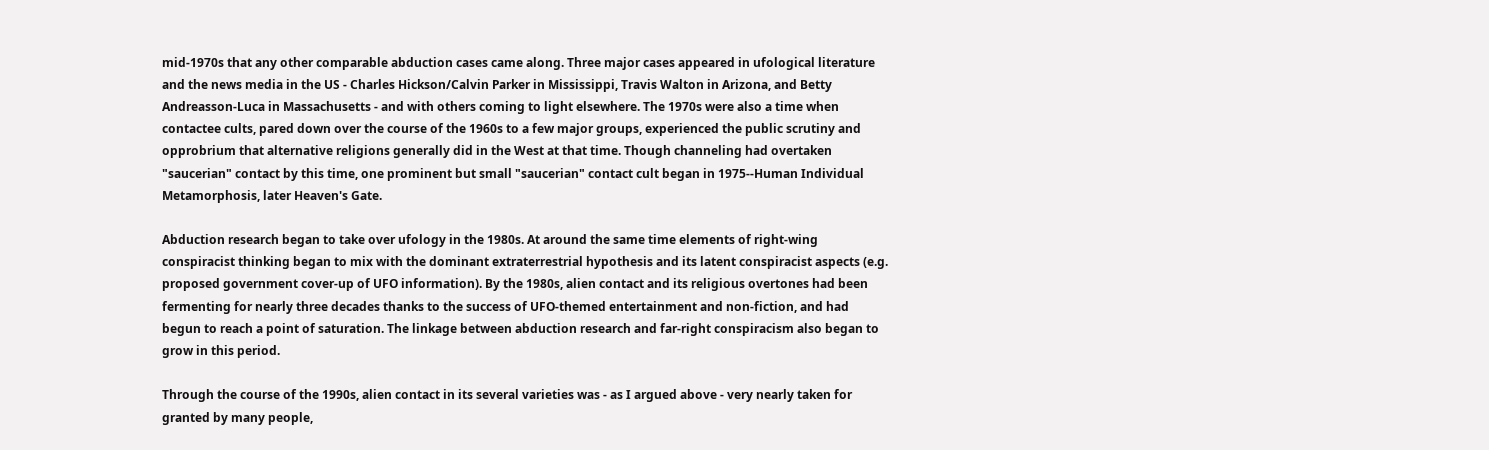mid-1970s that any other comparable abduction cases came along. Three major cases appeared in ufological literature and the news media in the US - Charles Hickson/Calvin Parker in Mississippi, Travis Walton in Arizona, and Betty Andreasson-Luca in Massachusetts - and with others coming to light elsewhere. The 1970s were also a time when contactee cults, pared down over the course of the 1960s to a few major groups, experienced the public scrutiny and opprobrium that alternative religions generally did in the West at that time. Though channeling had overtaken "saucerian" contact by this time, one prominent but small "saucerian" contact cult began in 1975--Human Individual Metamorphosis, later Heaven's Gate.

Abduction research began to take over ufology in the 1980s. At around the same time elements of right-wing conspiracist thinking began to mix with the dominant extraterrestrial hypothesis and its latent conspiracist aspects (e.g. proposed government cover-up of UFO information). By the 1980s, alien contact and its religious overtones had been fermenting for nearly three decades thanks to the success of UFO-themed entertainment and non-fiction, and had begun to reach a point of saturation. The linkage between abduction research and far-right conspiracism also began to grow in this period.

Through the course of the 1990s, alien contact in its several varieties was - as I argued above - very nearly taken for granted by many people,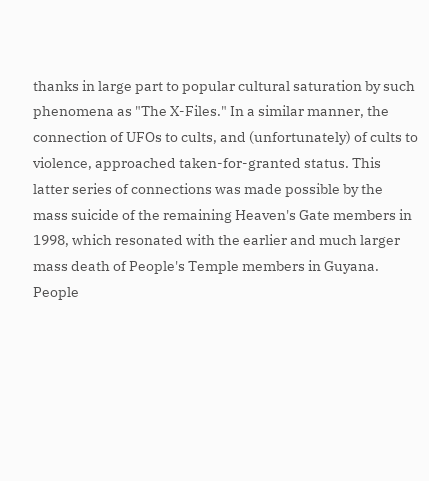thanks in large part to popular cultural saturation by such phenomena as "The X-Files." In a similar manner, the connection of UFOs to cults, and (unfortunately) of cults to violence, approached taken-for-granted status. This latter series of connections was made possible by the mass suicide of the remaining Heaven's Gate members in 1998, which resonated with the earlier and much larger mass death of People's Temple members in Guyana. People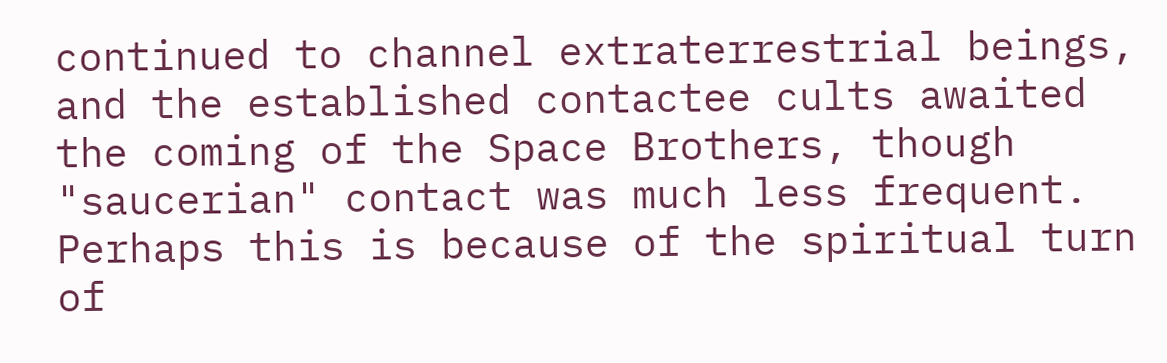continued to channel extraterrestrial beings, and the established contactee cults awaited the coming of the Space Brothers, though "saucerian" contact was much less frequent. Perhaps this is because of the spiritual turn of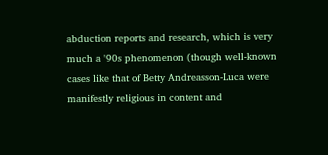abduction reports and research, which is very much a '90s phenomenon (though well-known cases like that of Betty Andreasson-Luca were manifestly religious in content and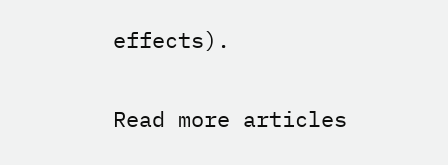effects).

Read more articles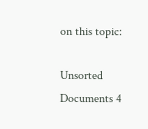on this topic:

Unsorted Documents 4